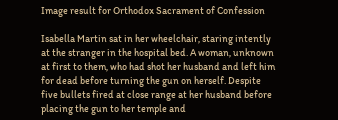Image result for Orthodox Sacrament of Confession

Isabella Martin sat in her wheelchair, staring intently at the stranger in the hospital bed. A woman, unknown at first to them, who had shot her husband and left him for dead before turning the gun on herself. Despite five bullets fired at close range at her husband before placing the gun to her temple and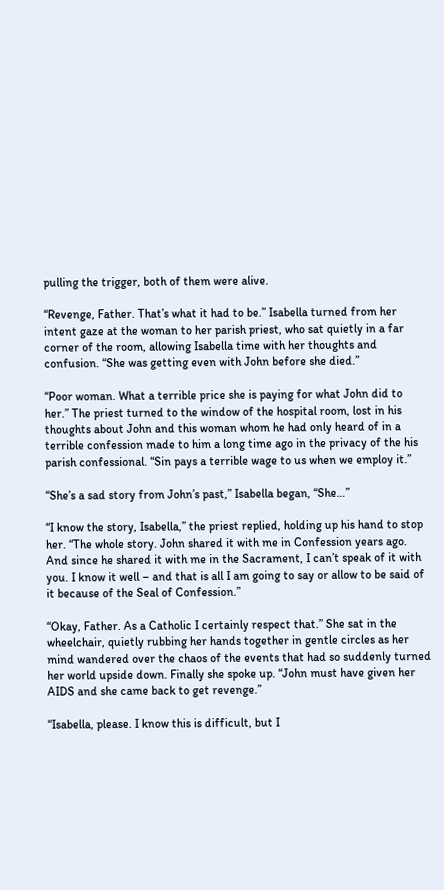pulling the trigger, both of them were alive.

“Revenge, Father. That’s what it had to be.” Isabella turned from her intent gaze at the woman to her parish priest, who sat quietly in a far corner of the room, allowing Isabella time with her thoughts and confusion. “She was getting even with John before she died.”

“Poor woman. What a terrible price she is paying for what John did to her.” The priest turned to the window of the hospital room, lost in his thoughts about John and this woman whom he had only heard of in a terrible confession made to him a long time ago in the privacy of the his parish confessional. “Sin pays a terrible wage to us when we employ it.”

“She’s a sad story from John’s past,” Isabella began, “She…”

“I know the story, Isabella,” the priest replied, holding up his hand to stop her. “The whole story. John shared it with me in Confession years ago. And since he shared it with me in the Sacrament, I can’t speak of it with you. I know it well – and that is all I am going to say or allow to be said of it because of the Seal of Confession.”

“Okay, Father. As a Catholic I certainly respect that.” She sat in the wheelchair, quietly rubbing her hands together in gentle circles as her mind wandered over the chaos of the events that had so suddenly turned her world upside down. Finally she spoke up. “John must have given her AIDS and she came back to get revenge.”

“Isabella, please. I know this is difficult, but I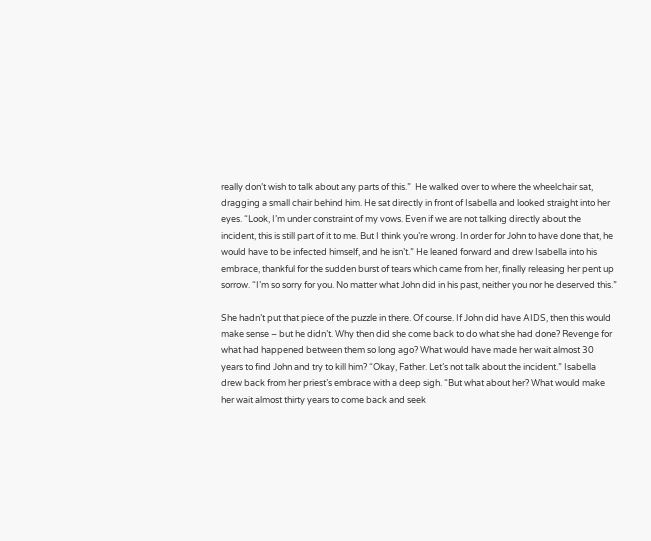really don’t wish to talk about any parts of this.”  He walked over to where the wheelchair sat, dragging a small chair behind him. He sat directly in front of Isabella and looked straight into her eyes. “Look, I’m under constraint of my vows. Even if we are not talking directly about the incident, this is still part of it to me. But I think you’re wrong. In order for John to have done that, he would have to be infected himself, and he isn’t.” He leaned forward and drew Isabella into his embrace, thankful for the sudden burst of tears which came from her, finally releasing her pent up sorrow. “I’m so sorry for you. No matter what John did in his past, neither you nor he deserved this.”

She hadn’t put that piece of the puzzle in there. Of course. If John did have AIDS, then this would make sense – but he didn’t. Why then did she come back to do what she had done? Revenge for what had happened between them so long ago? What would have made her wait almost 30 years to find John and try to kill him? “Okay, Father. Let’s not talk about the incident.” Isabella drew back from her priest’s embrace with a deep sigh. “But what about her? What would make her wait almost thirty years to come back and seek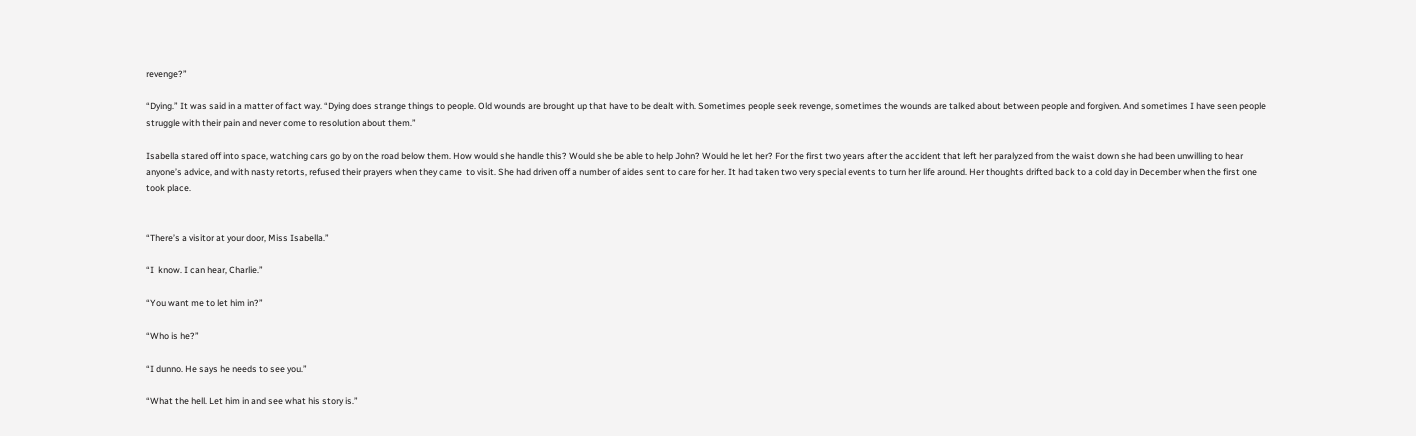revenge?”

“Dying.” It was said in a matter of fact way. “Dying does strange things to people. Old wounds are brought up that have to be dealt with. Sometimes people seek revenge, sometimes the wounds are talked about between people and forgiven. And sometimes I have seen people struggle with their pain and never come to resolution about them.”

Isabella stared off into space, watching cars go by on the road below them. How would she handle this? Would she be able to help John? Would he let her? For the first two years after the accident that left her paralyzed from the waist down she had been unwilling to hear anyone’s advice, and with nasty retorts, refused their prayers when they came  to visit. She had driven off a number of aides sent to care for her. It had taken two very special events to turn her life around. Her thoughts drifted back to a cold day in December when the first one took place.


“There’s a visitor at your door, Miss Isabella.”

“I  know. I can hear, Charlie.”

“You want me to let him in?”

“Who is he?”

“I dunno. He says he needs to see you.”

“What the hell. Let him in and see what his story is.”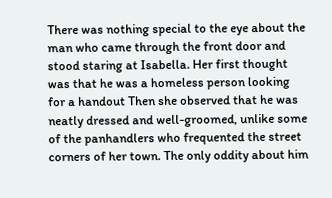There was nothing special to the eye about the man who came through the front door and stood staring at Isabella. Her first thought was that he was a homeless person looking for a handout Then she observed that he was neatly dressed and well-groomed, unlike some of the panhandlers who frequented the street corners of her town. The only oddity about him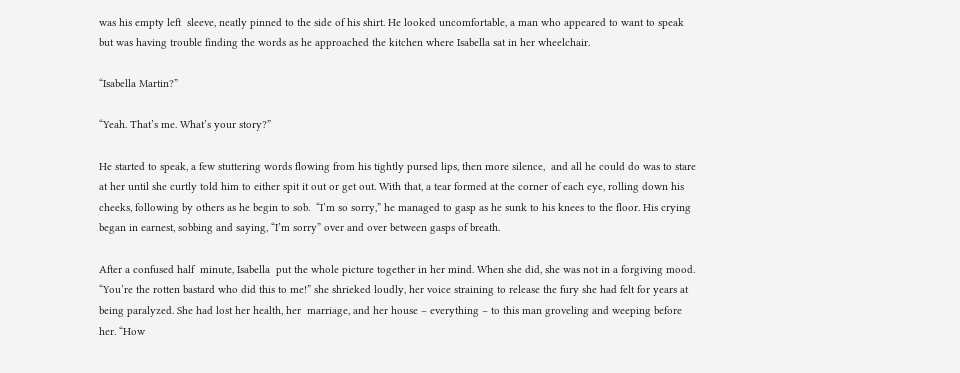was his empty left  sleeve, neatly pinned to the side of his shirt. He looked uncomfortable, a man who appeared to want to speak but was having trouble finding the words as he approached the kitchen where Isabella sat in her wheelchair.

“Isabella Martin?”

“Yeah. That’s me. What’s your story?”

He started to speak, a few stuttering words flowing from his tightly pursed lips, then more silence,  and all he could do was to stare at her until she curtly told him to either spit it out or get out. With that, a tear formed at the corner of each eye, rolling down his cheeks, following by others as he begin to sob.  “I’m so sorry,” he managed to gasp as he sunk to his knees to the floor. His crying began in earnest, sobbing and saying, “I’m sorry” over and over between gasps of breath.

After a confused half  minute, Isabella  put the whole picture together in her mind. When she did, she was not in a forgiving mood. “You’re the rotten bastard who did this to me!” she shrieked loudly, her voice straining to release the fury she had felt for years at being paralyzed. She had lost her health, her  marriage, and her house – everything – to this man groveling and weeping before her. “How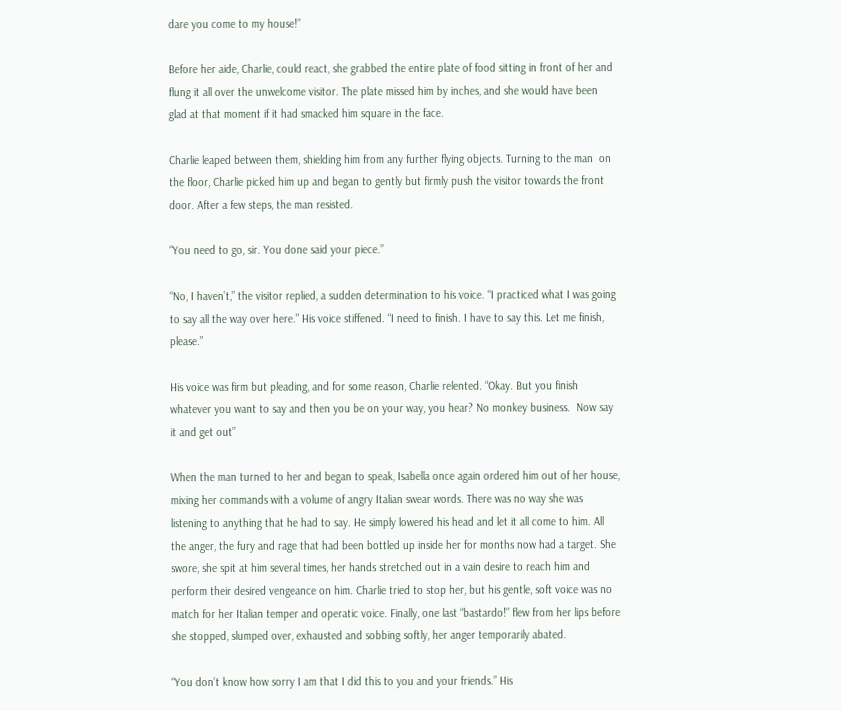dare you come to my house!”

Before her aide, Charlie, could react, she grabbed the entire plate of food sitting in front of her and flung it all over the unwelcome visitor. The plate missed him by inches, and she would have been glad at that moment if it had smacked him square in the face.

Charlie leaped between them, shielding him from any further flying objects. Turning to the man  on the floor, Charlie picked him up and began to gently but firmly push the visitor towards the front door. After a few steps, the man resisted.

“You need to go, sir. You done said your piece.”

“No, I haven’t,” the visitor replied, a sudden determination to his voice. “I practiced what I was going to say all the way over here.” His voice stiffened. “I need to finish. I have to say this. Let me finish, please.”

His voice was firm but pleading, and for some reason, Charlie relented. “Okay. But you finish whatever you want to say and then you be on your way, you hear? No monkey business.  Now say it and get out”

When the man turned to her and began to speak, Isabella once again ordered him out of her house, mixing her commands with a volume of angry Italian swear words. There was no way she was listening to anything that he had to say. He simply lowered his head and let it all come to him. All the anger, the fury and rage that had been bottled up inside her for months now had a target. She swore, she spit at him several times, her hands stretched out in a vain desire to reach him and perform their desired vengeance on him. Charlie tried to stop her, but his gentle, soft voice was no match for her Italian temper and operatic voice. Finally, one last “bastardo!” flew from her lips before she stopped, slumped over, exhausted and sobbing softly, her anger temporarily abated.

“You don’t know how sorry I am that I did this to you and your friends.” His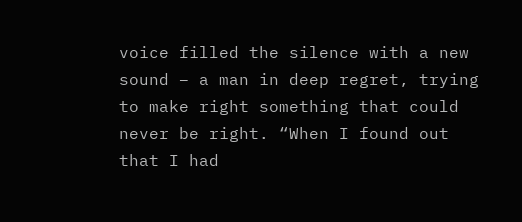voice filled the silence with a new sound – a man in deep regret, trying to make right something that could never be right. “When I found out that I had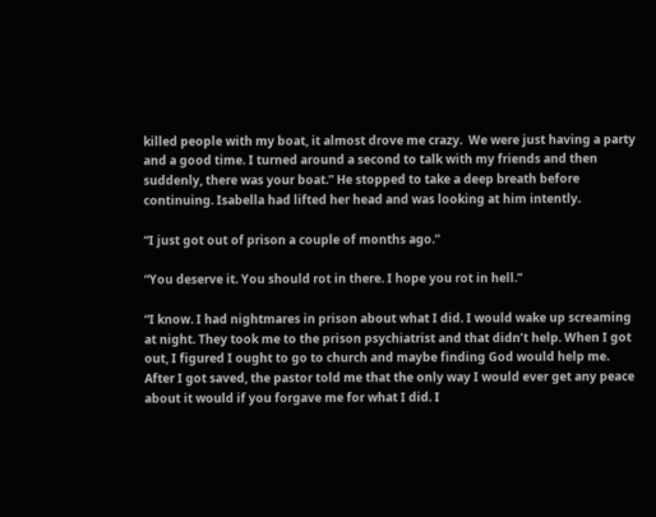killed people with my boat, it almost drove me crazy.  We were just having a party and a good time. I turned around a second to talk with my friends and then suddenly, there was your boat.” He stopped to take a deep breath before continuing. Isabella had lifted her head and was looking at him intently.

“I just got out of prison a couple of months ago.”

“You deserve it. You should rot in there. I hope you rot in hell.”

“I know. I had nightmares in prison about what I did. I would wake up screaming at night. They took me to the prison psychiatrist and that didn’t help. When I got out, I figured I ought to go to church and maybe finding God would help me. After I got saved, the pastor told me that the only way I would ever get any peace about it would if you forgave me for what I did. I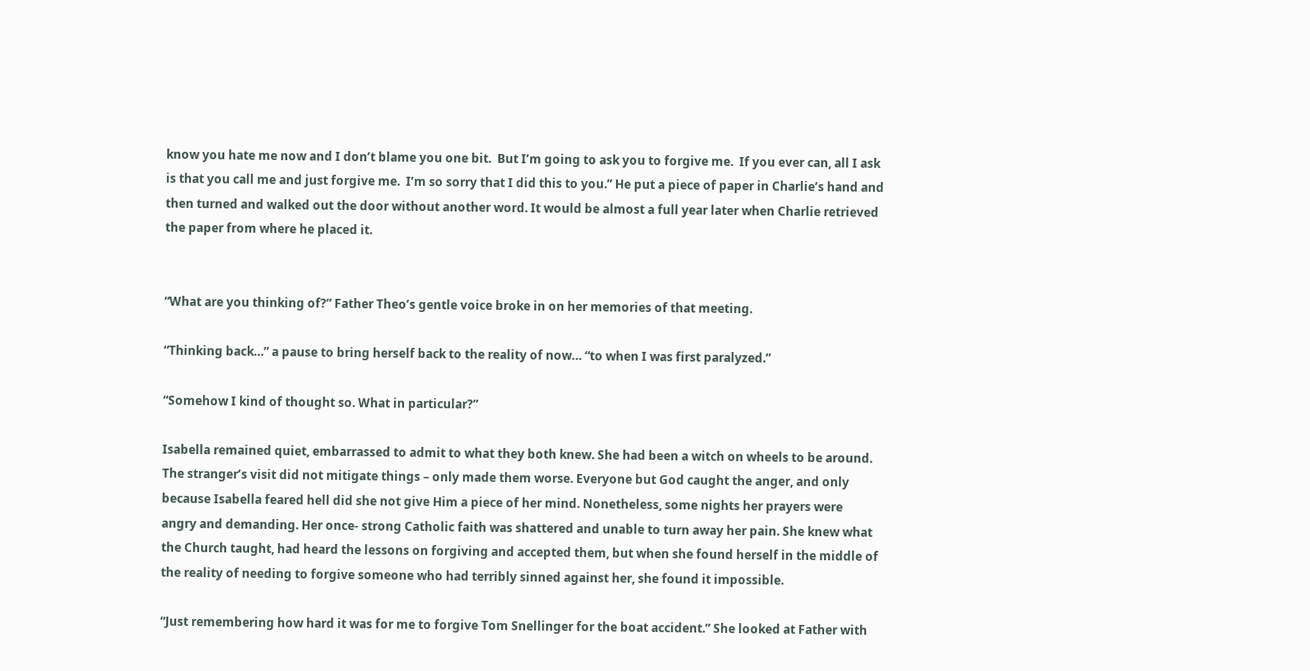know you hate me now and I don’t blame you one bit.  But I’m going to ask you to forgive me.  If you ever can, all I ask is that you call me and just forgive me.  I’m so sorry that I did this to you.” He put a piece of paper in Charlie’s hand and then turned and walked out the door without another word. It would be almost a full year later when Charlie retrieved the paper from where he placed it.


“What are you thinking of?” Father Theo’s gentle voice broke in on her memories of that meeting.

“Thinking back…” a pause to bring herself back to the reality of now… “to when I was first paralyzed.”

“Somehow I kind of thought so. What in particular?”

Isabella remained quiet, embarrassed to admit to what they both knew. She had been a witch on wheels to be around. The stranger’s visit did not mitigate things – only made them worse. Everyone but God caught the anger, and only because Isabella feared hell did she not give Him a piece of her mind. Nonetheless, some nights her prayers were angry and demanding. Her once- strong Catholic faith was shattered and unable to turn away her pain. She knew what the Church taught, had heard the lessons on forgiving and accepted them, but when she found herself in the middle of the reality of needing to forgive someone who had terribly sinned against her, she found it impossible.

“Just remembering how hard it was for me to forgive Tom Snellinger for the boat accident.” She looked at Father with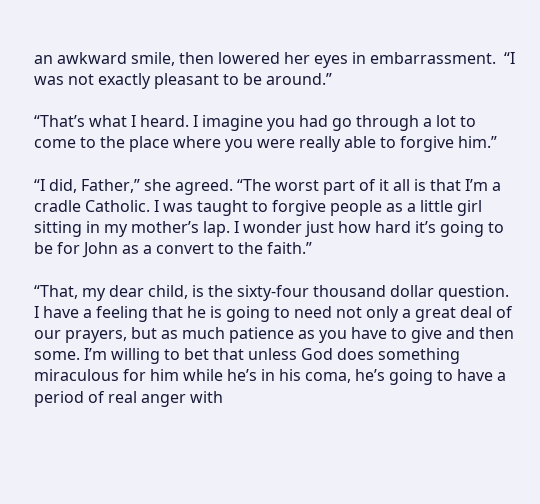an awkward smile, then lowered her eyes in embarrassment.  “I was not exactly pleasant to be around.”

“That’s what I heard. I imagine you had go through a lot to come to the place where you were really able to forgive him.”

“I did, Father,” she agreed. “The worst part of it all is that I’m a cradle Catholic. I was taught to forgive people as a little girl sitting in my mother’s lap. I wonder just how hard it’s going to be for John as a convert to the faith.”

“That, my dear child, is the sixty-four thousand dollar question. I have a feeling that he is going to need not only a great deal of our prayers, but as much patience as you have to give and then some. I’m willing to bet that unless God does something miraculous for him while he’s in his coma, he’s going to have a period of real anger with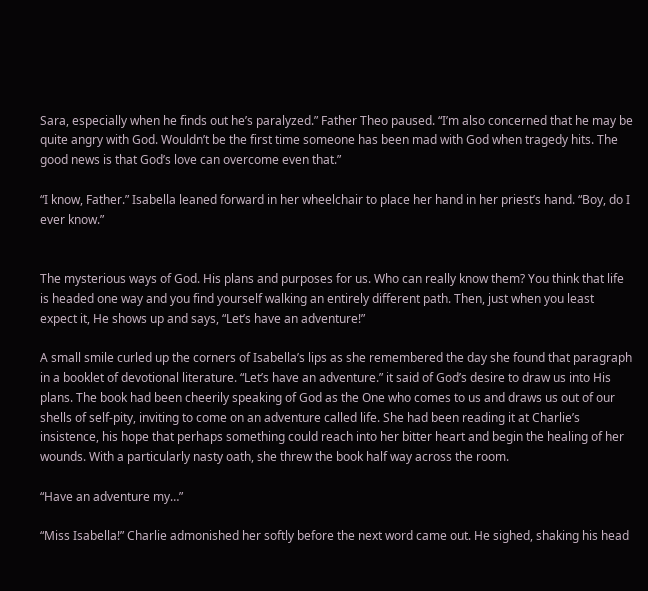Sara, especially when he finds out he’s paralyzed.” Father Theo paused. “I’m also concerned that he may be quite angry with God. Wouldn’t be the first time someone has been mad with God when tragedy hits. The good news is that God’s love can overcome even that.”

“I know, Father.” Isabella leaned forward in her wheelchair to place her hand in her priest’s hand. “Boy, do I ever know.”


The mysterious ways of God. His plans and purposes for us. Who can really know them? You think that life is headed one way and you find yourself walking an entirely different path. Then, just when you least expect it, He shows up and says, “Let’s have an adventure!”

A small smile curled up the corners of Isabella’s lips as she remembered the day she found that paragraph in a booklet of devotional literature. “Let’s have an adventure.” it said of God’s desire to draw us into His plans. The book had been cheerily speaking of God as the One who comes to us and draws us out of our shells of self-pity, inviting to come on an adventure called life. She had been reading it at Charlie’s insistence, his hope that perhaps something could reach into her bitter heart and begin the healing of her wounds. With a particularly nasty oath, she threw the book half way across the room.

“Have an adventure my…”

“Miss Isabella!” Charlie admonished her softly before the next word came out. He sighed, shaking his head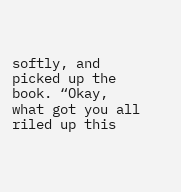softly, and picked up the book. “Okay,  what got you all riled up this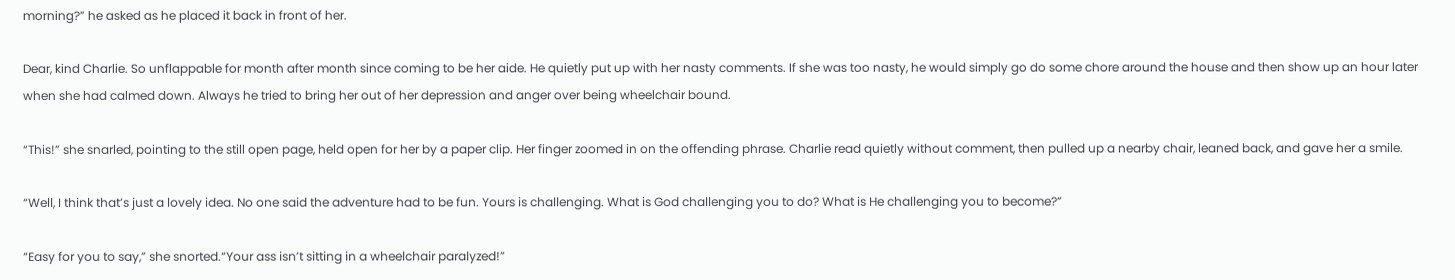morning?” he asked as he placed it back in front of her.

Dear, kind Charlie. So unflappable for month after month since coming to be her aide. He quietly put up with her nasty comments. If she was too nasty, he would simply go do some chore around the house and then show up an hour later when she had calmed down. Always he tried to bring her out of her depression and anger over being wheelchair bound.

“This!” she snarled, pointing to the still open page, held open for her by a paper clip. Her finger zoomed in on the offending phrase. Charlie read quietly without comment, then pulled up a nearby chair, leaned back, and gave her a smile.

“Well, I think that’s just a lovely idea. No one said the adventure had to be fun. Yours is challenging. What is God challenging you to do? What is He challenging you to become?”

“Easy for you to say,” she snorted.“Your ass isn’t sitting in a wheelchair paralyzed!”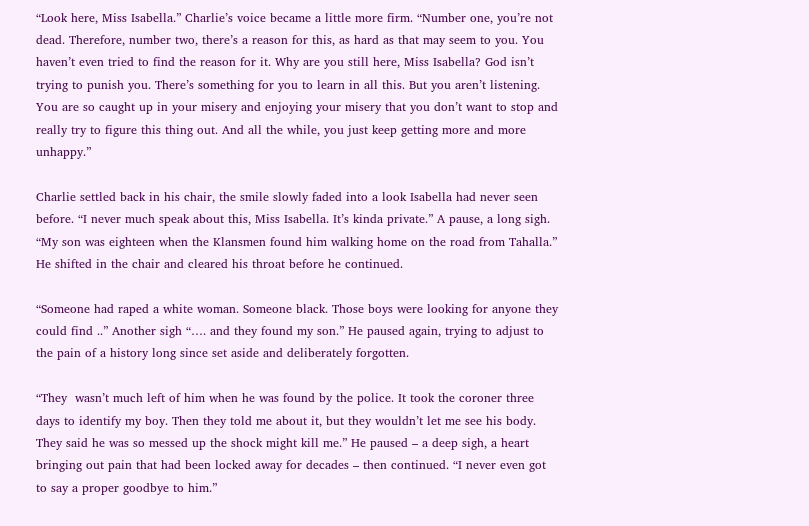“Look here, Miss Isabella.” Charlie’s voice became a little more firm. “Number one, you’re not dead. Therefore, number two, there’s a reason for this, as hard as that may seem to you. You haven’t even tried to find the reason for it. Why are you still here, Miss Isabella? God isn’t trying to punish you. There’s something for you to learn in all this. But you aren’t listening. You are so caught up in your misery and enjoying your misery that you don’t want to stop and really try to figure this thing out. And all the while, you just keep getting more and more unhappy.”

Charlie settled back in his chair, the smile slowly faded into a look Isabella had never seen before. “I never much speak about this, Miss Isabella. It’s kinda private.” A pause, a long sigh. “My son was eighteen when the Klansmen found him walking home on the road from Tahalla.” He shifted in the chair and cleared his throat before he continued.

“Someone had raped a white woman. Someone black. Those boys were looking for anyone they could find ..” Another sigh “…. and they found my son.” He paused again, trying to adjust to the pain of a history long since set aside and deliberately forgotten.

“They  wasn’t much left of him when he was found by the police. It took the coroner three days to identify my boy. Then they told me about it, but they wouldn’t let me see his body. They said he was so messed up the shock might kill me.” He paused – a deep sigh, a heart bringing out pain that had been locked away for decades – then continued. “I never even got to say a proper goodbye to him.”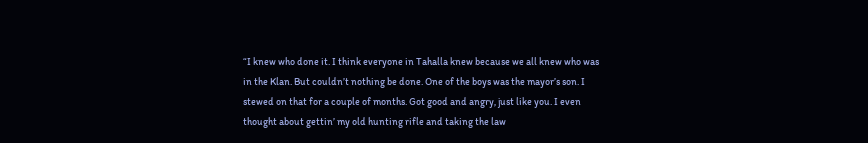“I knew who done it. I think everyone in Tahalla knew because we all knew who was in the Klan. But couldn’t nothing be done. One of the boys was the mayor’s son. I stewed on that for a couple of months. Got good and angry, just like you. I even thought about gettin’ my old hunting rifle and taking the law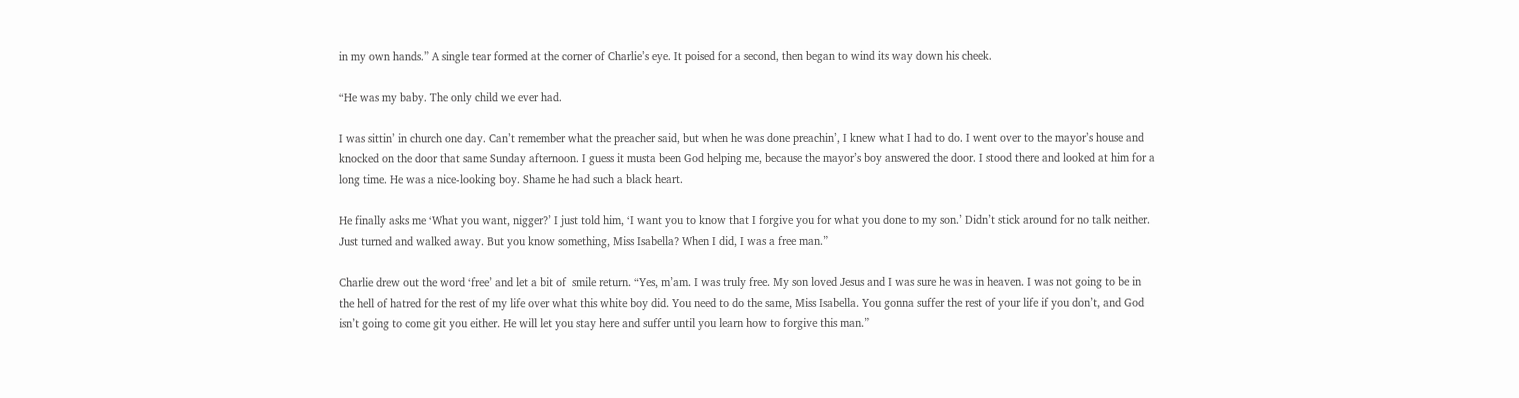in my own hands.” A single tear formed at the corner of Charlie’s eye. It poised for a second, then began to wind its way down his cheek.

“He was my baby. The only child we ever had.

I was sittin’ in church one day. Can’t remember what the preacher said, but when he was done preachin’, I knew what I had to do. I went over to the mayor’s house and knocked on the door that same Sunday afternoon. I guess it musta been God helping me, because the mayor’s boy answered the door. I stood there and looked at him for a long time. He was a nice-looking boy. Shame he had such a black heart.

He finally asks me ‘What you want, nigger?’ I just told him, ‘I want you to know that I forgive you for what you done to my son.’ Didn’t stick around for no talk neither. Just turned and walked away. But you know something, Miss Isabella? When I did, I was a free man.”

Charlie drew out the word ‘free’ and let a bit of  smile return. “Yes, m’am. I was truly free. My son loved Jesus and I was sure he was in heaven. I was not going to be in the hell of hatred for the rest of my life over what this white boy did. You need to do the same, Miss Isabella. You gonna suffer the rest of your life if you don’t, and God isn’t going to come git you either. He will let you stay here and suffer until you learn how to forgive this man.”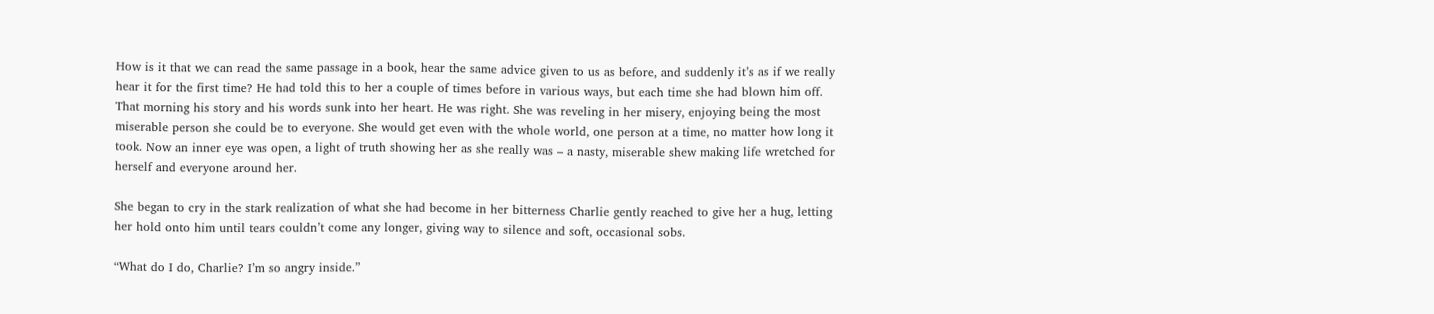How is it that we can read the same passage in a book, hear the same advice given to us as before, and suddenly it’s as if we really hear it for the first time? He had told this to her a couple of times before in various ways, but each time she had blown him off. That morning his story and his words sunk into her heart. He was right. She was reveling in her misery, enjoying being the most miserable person she could be to everyone. She would get even with the whole world, one person at a time, no matter how long it took. Now an inner eye was open, a light of truth showing her as she really was – a nasty, miserable shew making life wretched for herself and everyone around her.

She began to cry in the stark realization of what she had become in her bitterness Charlie gently reached to give her a hug, letting her hold onto him until tears couldn’t come any longer, giving way to silence and soft, occasional sobs.

“What do I do, Charlie? I’m so angry inside.”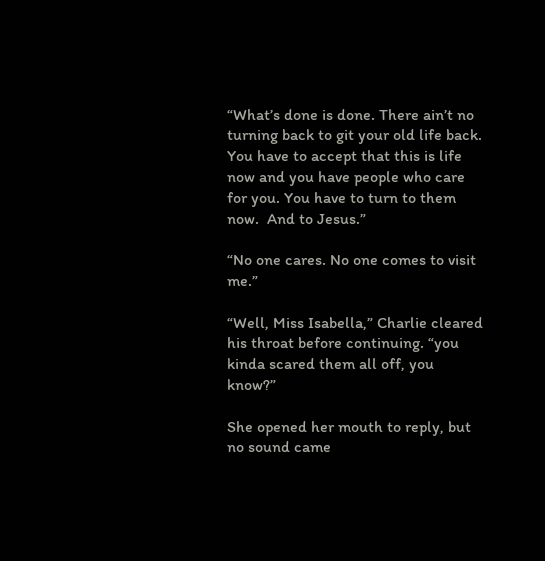“What’s done is done. There ain’t no turning back to git your old life back. You have to accept that this is life now and you have people who care for you. You have to turn to them now.  And to Jesus.”

“No one cares. No one comes to visit me.”

“Well, Miss Isabella,” Charlie cleared his throat before continuing. “you kinda scared them all off, you know?”

She opened her mouth to reply, but no sound came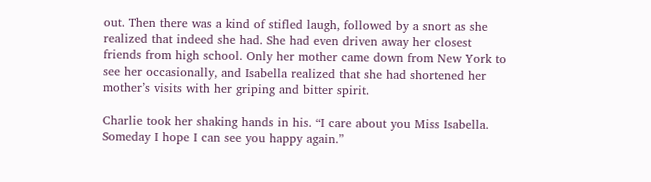out. Then there was a kind of stifled laugh, followed by a snort as she realized that indeed she had. She had even driven away her closest friends from high school. Only her mother came down from New York to see her occasionally, and Isabella realized that she had shortened her mother’s visits with her griping and bitter spirit.

Charlie took her shaking hands in his. “I care about you Miss Isabella. Someday I hope I can see you happy again.”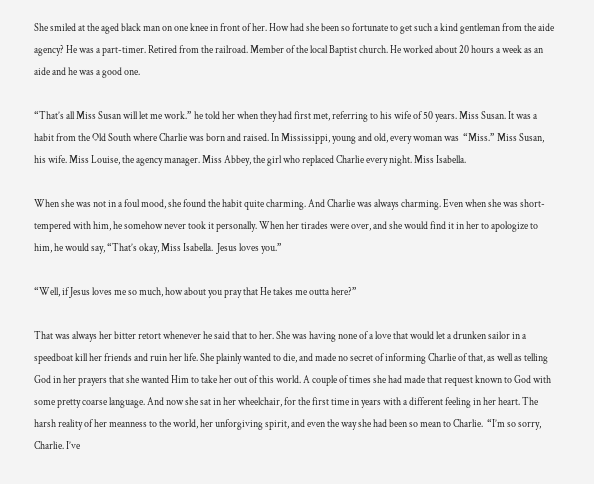She smiled at the aged black man on one knee in front of her. How had she been so fortunate to get such a kind gentleman from the aide agency? He was a part-timer. Retired from the railroad. Member of the local Baptist church. He worked about 20 hours a week as an aide and he was a good one.

“That’s all Miss Susan will let me work.” he told her when they had first met, referring to his wife of 50 years. Miss Susan. It was a habit from the Old South where Charlie was born and raised. In Mississippi, young and old, every woman was  “Miss.” Miss Susan, his wife. Miss Louise, the agency manager. Miss Abbey, the girl who replaced Charlie every night. Miss Isabella.

When she was not in a foul mood, she found the habit quite charming. And Charlie was always charming. Even when she was short-tempered with him, he somehow never took it personally. When her tirades were over, and she would find it in her to apologize to him, he would say, “That’s okay, Miss Isabella.  Jesus loves you.”

“Well, if Jesus loves me so much, how about you pray that He takes me outta here?”

That was always her bitter retort whenever he said that to her. She was having none of a love that would let a drunken sailor in a speedboat kill her friends and ruin her life. She plainly wanted to die, and made no secret of informing Charlie of that, as well as telling God in her prayers that she wanted Him to take her out of this world. A couple of times she had made that request known to God with some pretty coarse language. And now she sat in her wheelchair, for the first time in years with a different feeling in her heart. The harsh reality of her meanness to the world, her unforgiving spirit, and even the way she had been so mean to Charlie.  “I’m so sorry, Charlie. I’ve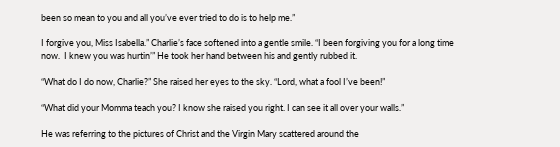been so mean to you and all you’ve ever tried to do is to help me.”

I forgive you, Miss Isabella.” Charlie’s face softened into a gentle smile. “I been forgiving you for a long time now.  I knew you was hurtin’” He took her hand between his and gently rubbed it.

“What do I do now, Charlie?” She raised her eyes to the sky. “Lord, what a fool I’ve been!”

“What did your Momma teach you? I know she raised you right. I can see it all over your walls.”

He was referring to the pictures of Christ and the Virgin Mary scattered around the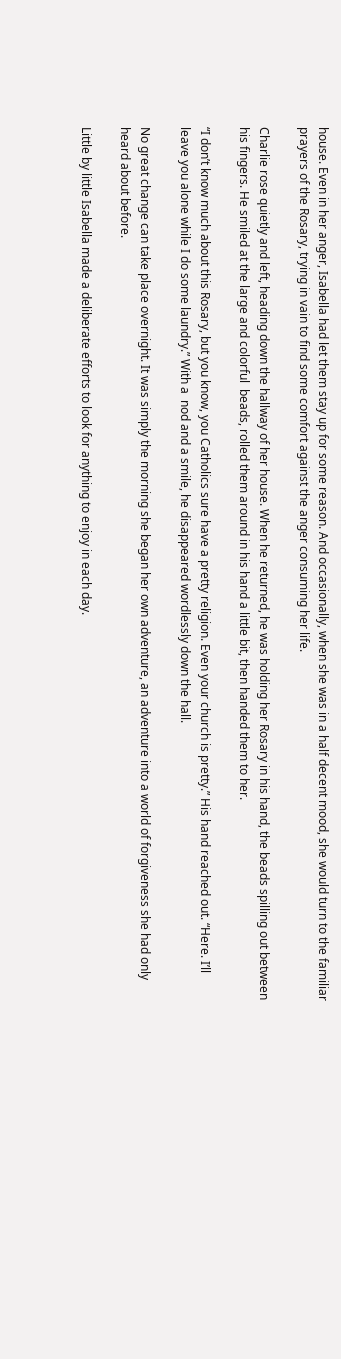house. Even in her anger, Isabella had let them stay up for some reason. And occasionally, when she was in a half decent mood, she would turn to the familiar prayers of the Rosary, trying in vain to find some comfort against the anger consuming her life.

Charlie rose quietly and left, heading down the hallway of her house. When he returned, he was holding her Rosary in his hand, the beads spilling out between his fingers. He smiled at the large and colorful  beads, rolled them around in his hand a little bit, then handed them to her.

“I don’t know much about this Rosary, but you know, you Catholics sure have a pretty religion. Even your church is pretty.” His hand reached out. “Here. I’ll leave you alone while I do some laundry.” With a  nod and a smile, he disappeared wordlessly down the hall.

No great change can take place overnight. It was simply the morning she began her own adventure, an adventure into a world of forgiveness she had only heard about before.

Little by little Isabella made a deliberate efforts to look for anything to enjoy in each day.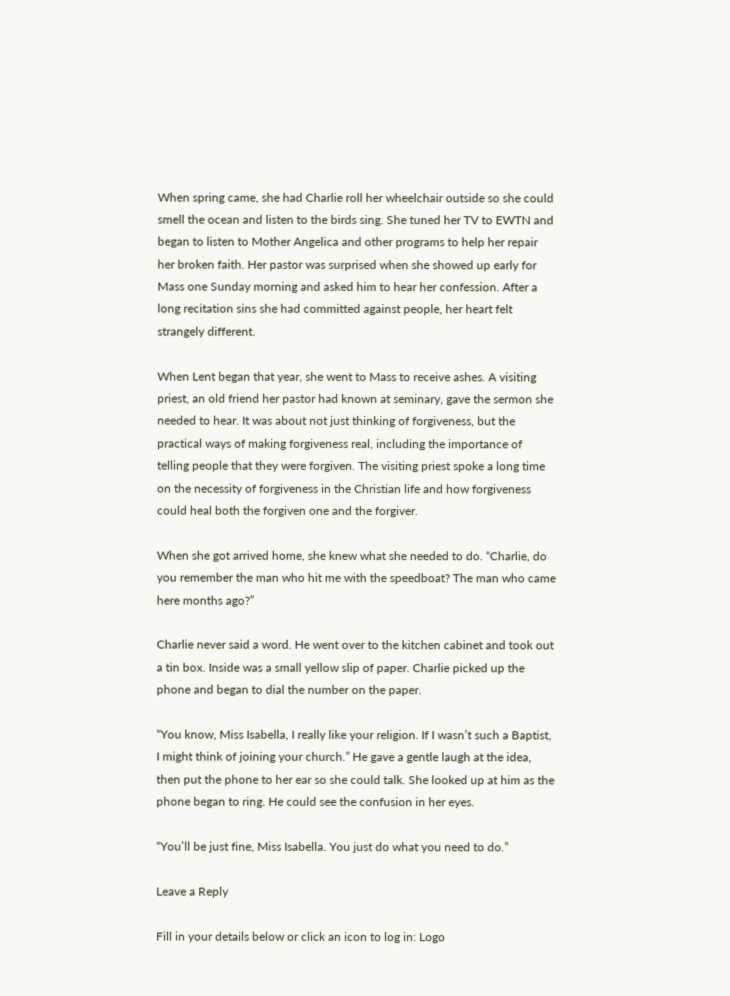When spring came, she had Charlie roll her wheelchair outside so she could smell the ocean and listen to the birds sing. She tuned her TV to EWTN and began to listen to Mother Angelica and other programs to help her repair her broken faith. Her pastor was surprised when she showed up early for Mass one Sunday morning and asked him to hear her confession. After a long recitation sins she had committed against people, her heart felt strangely different.

When Lent began that year, she went to Mass to receive ashes. A visiting priest, an old friend her pastor had known at seminary, gave the sermon she needed to hear. It was about not just thinking of forgiveness, but the practical ways of making forgiveness real, including the importance of telling people that they were forgiven. The visiting priest spoke a long time on the necessity of forgiveness in the Christian life and how forgiveness could heal both the forgiven one and the forgiver.

When she got arrived home, she knew what she needed to do. “Charlie, do you remember the man who hit me with the speedboat? The man who came here months ago?”

Charlie never said a word. He went over to the kitchen cabinet and took out a tin box. Inside was a small yellow slip of paper. Charlie picked up the phone and began to dial the number on the paper.

“You know, Miss Isabella, I really like your religion. If I wasn’t such a Baptist, I might think of joining your church.” He gave a gentle laugh at the idea, then put the phone to her ear so she could talk. She looked up at him as the phone began to ring. He could see the confusion in her eyes.

“You’ll be just fine, Miss Isabella. You just do what you need to do.”

Leave a Reply

Fill in your details below or click an icon to log in: Logo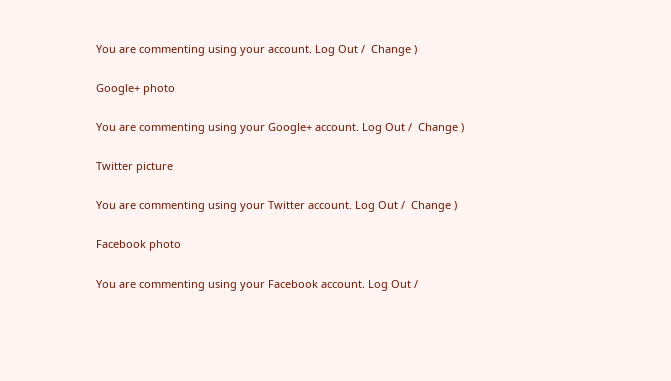You are commenting using your account. Log Out /  Change )

Google+ photo

You are commenting using your Google+ account. Log Out /  Change )

Twitter picture

You are commenting using your Twitter account. Log Out /  Change )

Facebook photo

You are commenting using your Facebook account. Log Out /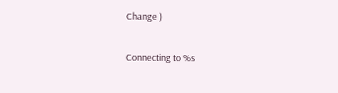Change )

Connecting to %s